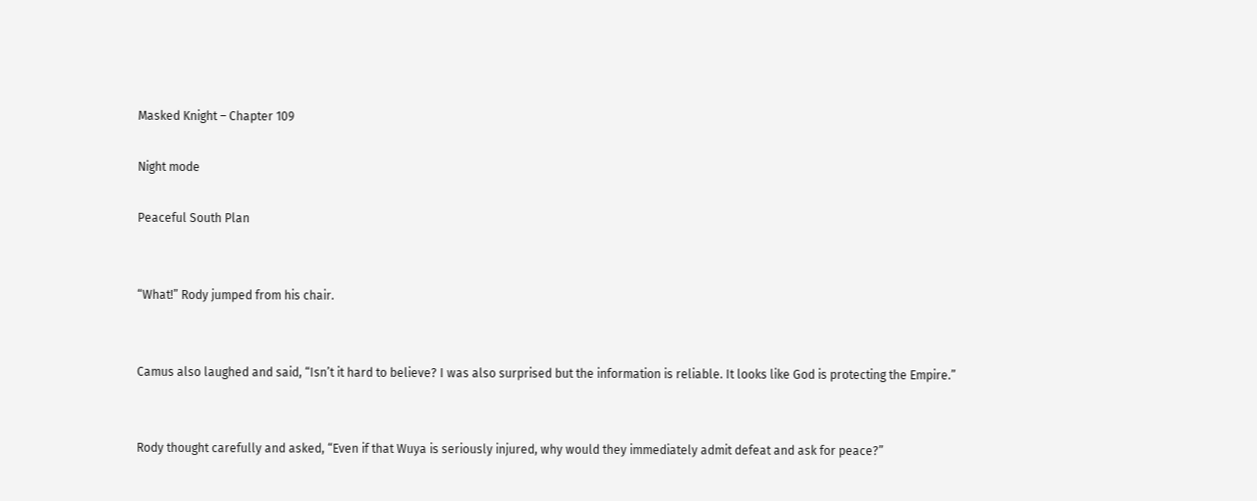Masked Knight – Chapter 109

Night mode

Peaceful South Plan


“What!” Rody jumped from his chair.


Camus also laughed and said, “Isn’t it hard to believe? I was also surprised but the information is reliable. It looks like God is protecting the Empire.”


Rody thought carefully and asked, “Even if that Wuya is seriously injured, why would they immediately admit defeat and ask for peace?”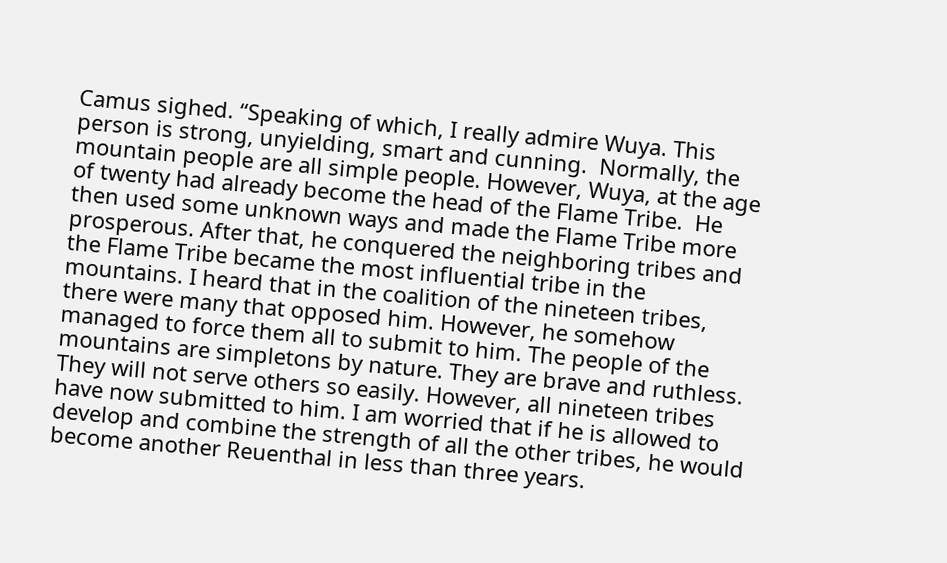Camus sighed. “Speaking of which, I really admire Wuya. This person is strong, unyielding, smart and cunning.  Normally, the mountain people are all simple people. However, Wuya, at the age of twenty had already become the head of the Flame Tribe.  He then used some unknown ways and made the Flame Tribe more prosperous. After that, he conquered the neighboring tribes and the Flame Tribe became the most influential tribe in the mountains. I heard that in the coalition of the nineteen tribes, there were many that opposed him. However, he somehow managed to force them all to submit to him. The people of the mountains are simpletons by nature. They are brave and ruthless. They will not serve others so easily. However, all nineteen tribes have now submitted to him. I am worried that if he is allowed to develop and combine the strength of all the other tribes, he would become another Reuenthal in less than three years.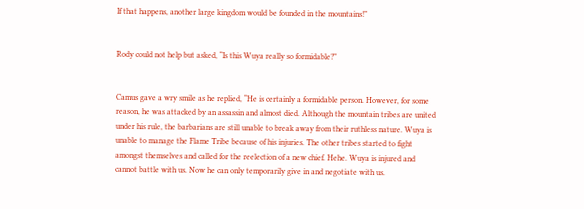If that happens, another large kingdom would be founded in the mountains!”


Rody could not help but asked, “Is this Wuya really so formidable?”


Camus gave a wry smile as he replied, “He is certainly a formidable person. However, for some reason, he was attacked by an assassin and almost died. Although the mountain tribes are united under his rule, the barbarians are still unable to break away from their ruthless nature. Wuya is unable to manage the Flame Tribe because of his injuries. The other tribes started to fight amongst themselves and called for the reelection of a new chief. Hehe. Wuya is injured and cannot battle with us. Now he can only temporarily give in and negotiate with us.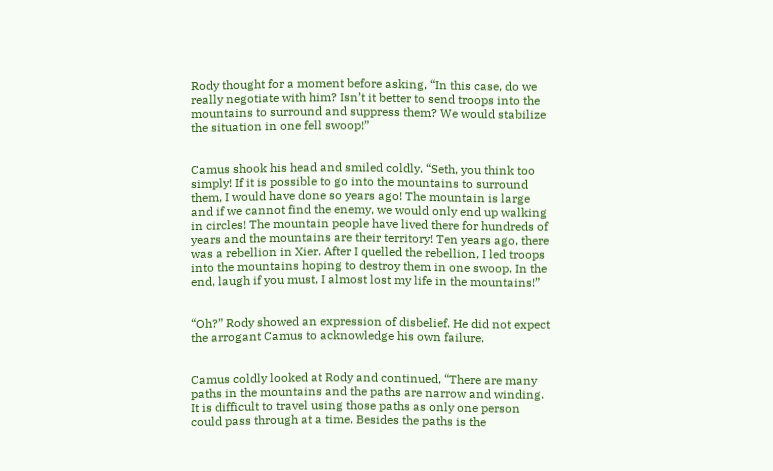Rody thought for a moment before asking, “In this case, do we really negotiate with him? Isn’t it better to send troops into the mountains to surround and suppress them? We would stabilize the situation in one fell swoop!”


Camus shook his head and smiled coldly. “Seth, you think too simply! If it is possible to go into the mountains to surround them, I would have done so years ago! The mountain is large and if we cannot find the enemy, we would only end up walking in circles! The mountain people have lived there for hundreds of years and the mountains are their territory! Ten years ago, there was a rebellion in Xier. After I quelled the rebellion, I led troops into the mountains hoping to destroy them in one swoop. In the end, laugh if you must, I almost lost my life in the mountains!”


“Oh?” Rody showed an expression of disbelief. He did not expect the arrogant Camus to acknowledge his own failure.


Camus coldly looked at Rody and continued, “There are many paths in the mountains and the paths are narrow and winding. It is difficult to travel using those paths as only one person could pass through at a time. Besides the paths is the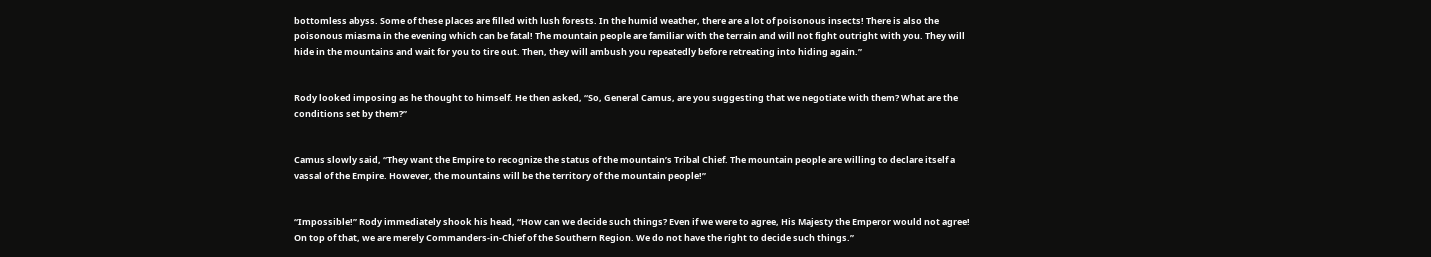bottomless abyss. Some of these places are filled with lush forests. In the humid weather, there are a lot of poisonous insects! There is also the poisonous miasma in the evening which can be fatal! The mountain people are familiar with the terrain and will not fight outright with you. They will hide in the mountains and wait for you to tire out. Then, they will ambush you repeatedly before retreating into hiding again.”


Rody looked imposing as he thought to himself. He then asked, “So, General Camus, are you suggesting that we negotiate with them? What are the conditions set by them?”


Camus slowly said, “They want the Empire to recognize the status of the mountain’s Tribal Chief. The mountain people are willing to declare itself a vassal of the Empire. However, the mountains will be the territory of the mountain people!”


“Impossible!” Rody immediately shook his head, “How can we decide such things? Even if we were to agree, His Majesty the Emperor would not agree! On top of that, we are merely Commanders-in-Chief of the Southern Region. We do not have the right to decide such things.”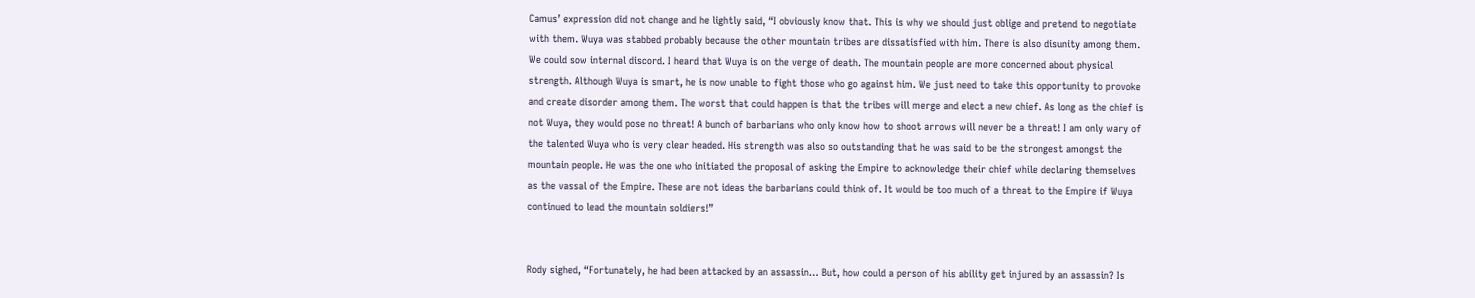Camus’ expression did not change and he lightly said, “I obviously know that. This is why we should just oblige and pretend to negotiate with them. Wuya was stabbed probably because the other mountain tribes are dissatisfied with him. There is also disunity among them. We could sow internal discord. I heard that Wuya is on the verge of death. The mountain people are more concerned about physical strength. Although Wuya is smart, he is now unable to fight those who go against him. We just need to take this opportunity to provoke and create disorder among them. The worst that could happen is that the tribes will merge and elect a new chief. As long as the chief is not Wuya, they would pose no threat! A bunch of barbarians who only know how to shoot arrows will never be a threat! I am only wary of the talented Wuya who is very clear headed. His strength was also so outstanding that he was said to be the strongest amongst the mountain people. He was the one who initiated the proposal of asking the Empire to acknowledge their chief while declaring themselves as the vassal of the Empire. These are not ideas the barbarians could think of. It would be too much of a threat to the Empire if Wuya continued to lead the mountain soldiers!”


Rody sighed, “Fortunately, he had been attacked by an assassin… But, how could a person of his ability get injured by an assassin? Is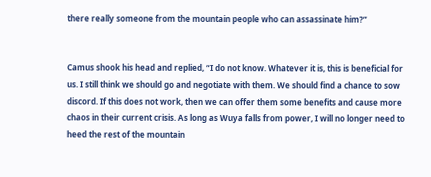there really someone from the mountain people who can assassinate him?”


Camus shook his head and replied, “I do not know. Whatever it is, this is beneficial for us. I still think we should go and negotiate with them. We should find a chance to sow discord. If this does not work, then we can offer them some benefits and cause more chaos in their current crisis. As long as Wuya falls from power, I will no longer need to heed the rest of the mountain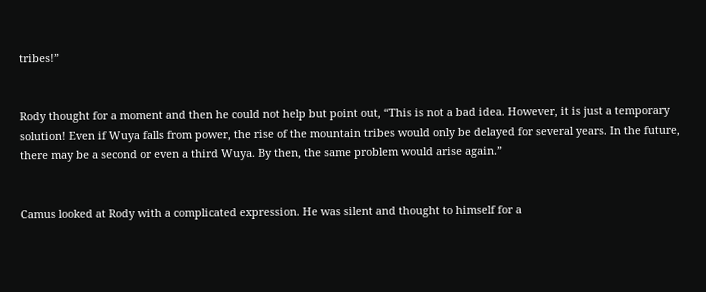tribes!”


Rody thought for a moment and then he could not help but point out, “This is not a bad idea. However, it is just a temporary solution! Even if Wuya falls from power, the rise of the mountain tribes would only be delayed for several years. In the future, there may be a second or even a third Wuya. By then, the same problem would arise again.”


Camus looked at Rody with a complicated expression. He was silent and thought to himself for a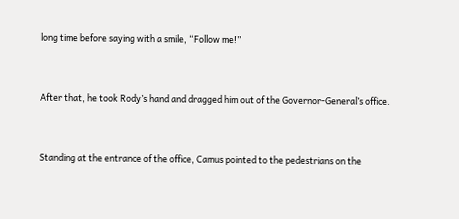long time before saying with a smile, “Follow me!”


After that, he took Rody’s hand and dragged him out of the Governor-General’s office.


Standing at the entrance of the office, Camus pointed to the pedestrians on the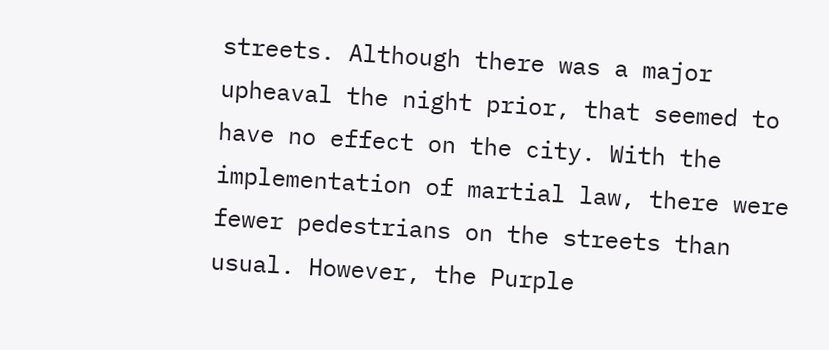streets. Although there was a major upheaval the night prior, that seemed to have no effect on the city. With the implementation of martial law, there were fewer pedestrians on the streets than usual. However, the Purple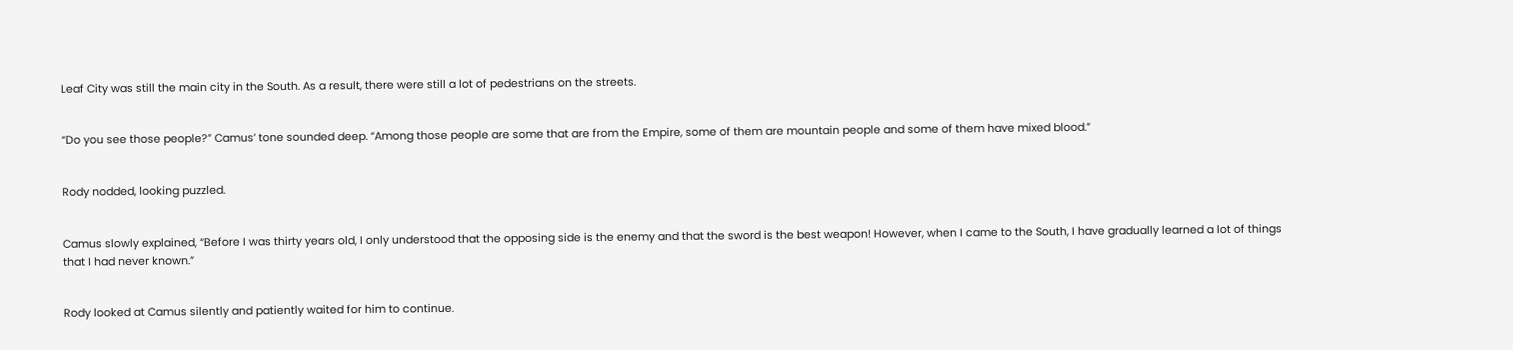Leaf City was still the main city in the South. As a result, there were still a lot of pedestrians on the streets.


“Do you see those people?” Camus’ tone sounded deep. “Among those people are some that are from the Empire, some of them are mountain people and some of them have mixed blood.”


Rody nodded, looking puzzled.


Camus slowly explained, “Before I was thirty years old, I only understood that the opposing side is the enemy and that the sword is the best weapon! However, when I came to the South, I have gradually learned a lot of things that I had never known.”


Rody looked at Camus silently and patiently waited for him to continue.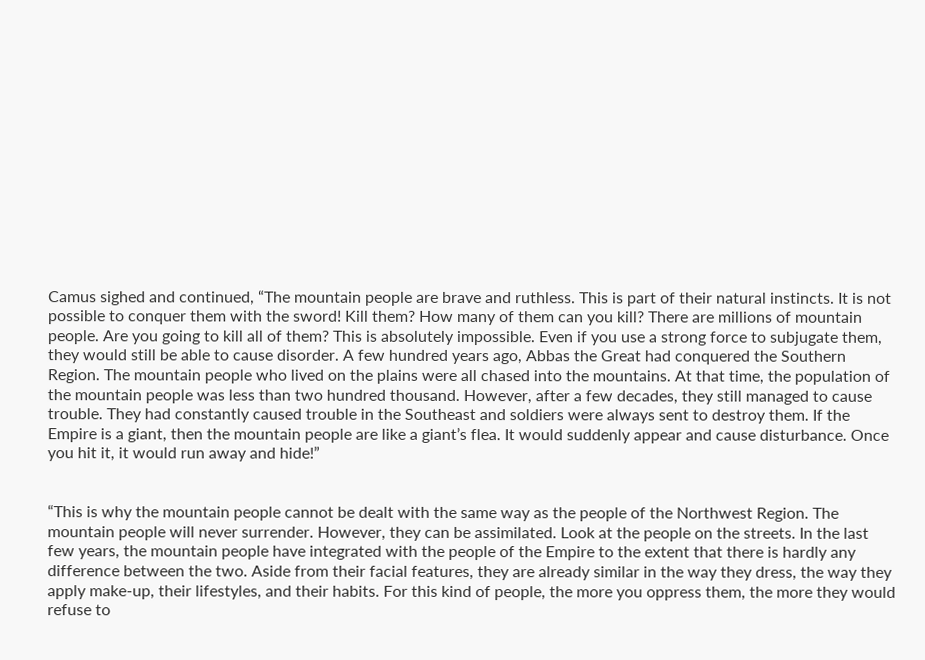Camus sighed and continued, “The mountain people are brave and ruthless. This is part of their natural instincts. It is not possible to conquer them with the sword! Kill them? How many of them can you kill? There are millions of mountain people. Are you going to kill all of them? This is absolutely impossible. Even if you use a strong force to subjugate them, they would still be able to cause disorder. A few hundred years ago, Abbas the Great had conquered the Southern Region. The mountain people who lived on the plains were all chased into the mountains. At that time, the population of the mountain people was less than two hundred thousand. However, after a few decades, they still managed to cause trouble. They had constantly caused trouble in the Southeast and soldiers were always sent to destroy them. If the Empire is a giant, then the mountain people are like a giant’s flea. It would suddenly appear and cause disturbance. Once you hit it, it would run away and hide!”


“This is why the mountain people cannot be dealt with the same way as the people of the Northwest Region. The mountain people will never surrender. However, they can be assimilated. Look at the people on the streets. In the last few years, the mountain people have integrated with the people of the Empire to the extent that there is hardly any difference between the two. Aside from their facial features, they are already similar in the way they dress, the way they apply make-up, their lifestyles, and their habits. For this kind of people, the more you oppress them, the more they would refuse to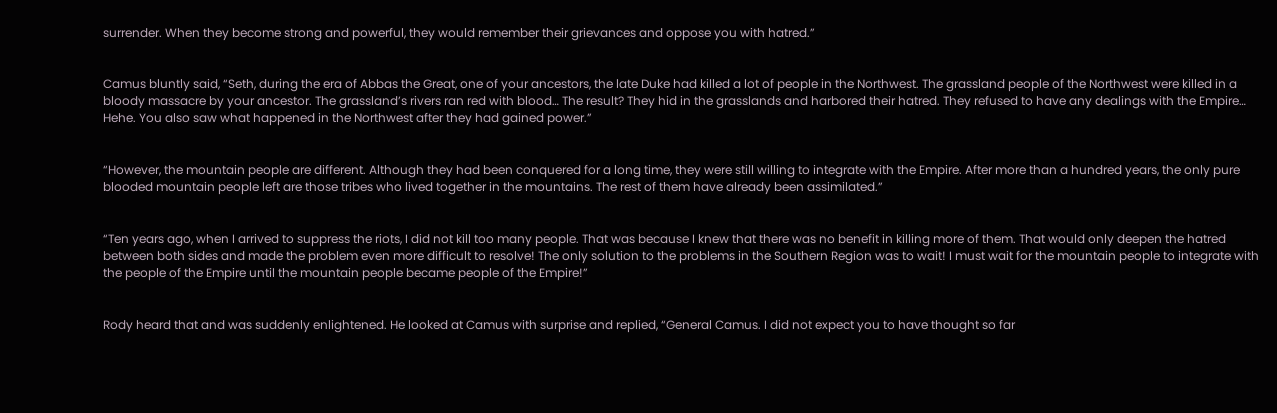surrender. When they become strong and powerful, they would remember their grievances and oppose you with hatred.”


Camus bluntly said, “Seth, during the era of Abbas the Great, one of your ancestors, the late Duke had killed a lot of people in the Northwest. The grassland people of the Northwest were killed in a bloody massacre by your ancestor. The grassland’s rivers ran red with blood… The result? They hid in the grasslands and harbored their hatred. They refused to have any dealings with the Empire… Hehe. You also saw what happened in the Northwest after they had gained power.”


“However, the mountain people are different. Although they had been conquered for a long time, they were still willing to integrate with the Empire. After more than a hundred years, the only pure blooded mountain people left are those tribes who lived together in the mountains. The rest of them have already been assimilated.”


“Ten years ago, when I arrived to suppress the riots, I did not kill too many people. That was because I knew that there was no benefit in killing more of them. That would only deepen the hatred between both sides and made the problem even more difficult to resolve! The only solution to the problems in the Southern Region was to wait! I must wait for the mountain people to integrate with the people of the Empire until the mountain people became people of the Empire!”


Rody heard that and was suddenly enlightened. He looked at Camus with surprise and replied, “General Camus. I did not expect you to have thought so far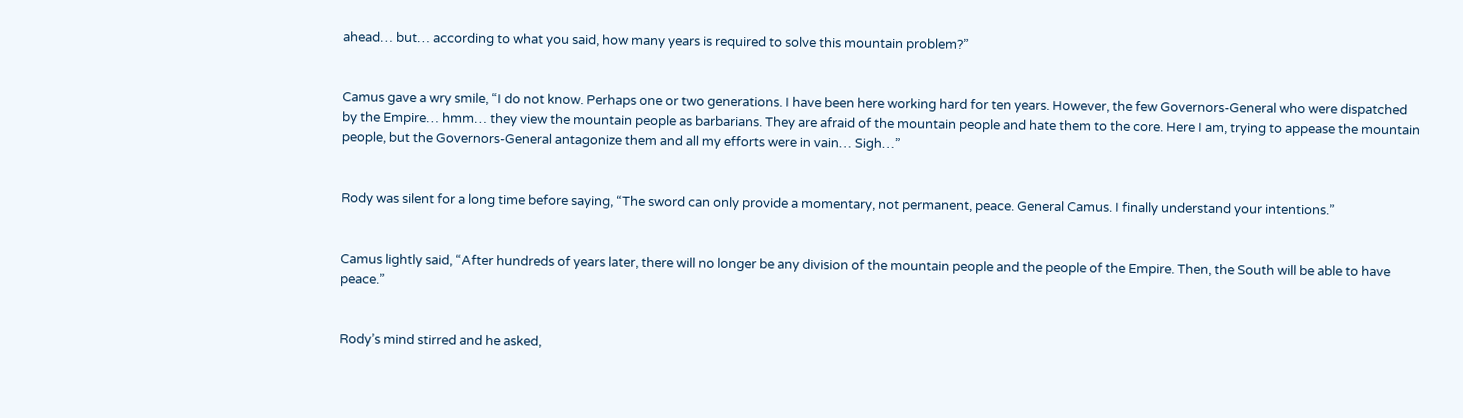ahead… but… according to what you said, how many years is required to solve this mountain problem?”


Camus gave a wry smile, “I do not know. Perhaps one or two generations. I have been here working hard for ten years. However, the few Governors-General who were dispatched by the Empire… hmm… they view the mountain people as barbarians. They are afraid of the mountain people and hate them to the core. Here I am, trying to appease the mountain people, but the Governors-General antagonize them and all my efforts were in vain… Sigh…”


Rody was silent for a long time before saying, “The sword can only provide a momentary, not permanent, peace. General Camus. I finally understand your intentions.”


Camus lightly said, “After hundreds of years later, there will no longer be any division of the mountain people and the people of the Empire. Then, the South will be able to have peace.”


Rody’s mind stirred and he asked,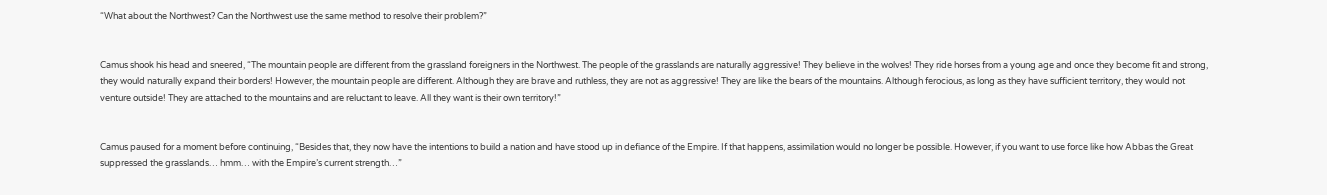“What about the Northwest? Can the Northwest use the same method to resolve their problem?”


Camus shook his head and sneered, “The mountain people are different from the grassland foreigners in the Northwest. The people of the grasslands are naturally aggressive! They believe in the wolves! They ride horses from a young age and once they become fit and strong, they would naturally expand their borders! However, the mountain people are different. Although they are brave and ruthless, they are not as aggressive! They are like the bears of the mountains. Although ferocious, as long as they have sufficient territory, they would not venture outside! They are attached to the mountains and are reluctant to leave. All they want is their own territory!”


Camus paused for a moment before continuing, “Besides that, they now have the intentions to build a nation and have stood up in defiance of the Empire. If that happens, assimilation would no longer be possible. However, if you want to use force like how Abbas the Great suppressed the grasslands… hmm… with the Empire’s current strength…”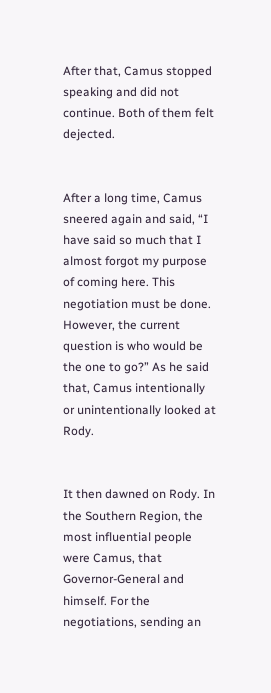After that, Camus stopped speaking and did not continue. Both of them felt dejected.


After a long time, Camus sneered again and said, “I have said so much that I almost forgot my purpose of coming here. This negotiation must be done. However, the current question is who would be the one to go?” As he said that, Camus intentionally or unintentionally looked at Rody.


It then dawned on Rody. In the Southern Region, the most influential people were Camus, that Governor-General and himself. For the negotiations, sending an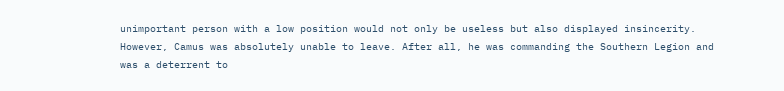unimportant person with a low position would not only be useless but also displayed insincerity. However, Camus was absolutely unable to leave. After all, he was commanding the Southern Legion and was a deterrent to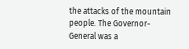the attacks of the mountain people. The Governor-General was a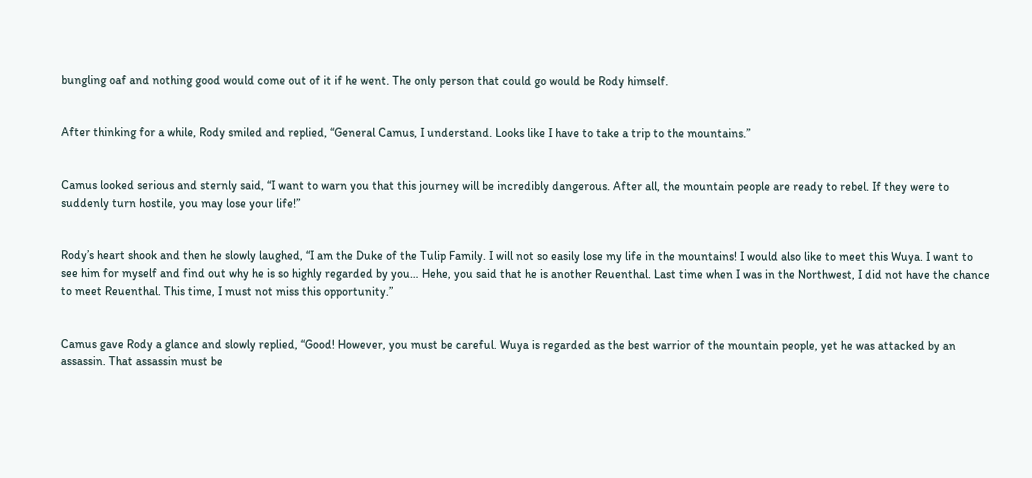bungling oaf and nothing good would come out of it if he went. The only person that could go would be Rody himself.


After thinking for a while, Rody smiled and replied, “General Camus, I understand. Looks like I have to take a trip to the mountains.”


Camus looked serious and sternly said, “I want to warn you that this journey will be incredibly dangerous. After all, the mountain people are ready to rebel. If they were to suddenly turn hostile, you may lose your life!”


Rody’s heart shook and then he slowly laughed, “I am the Duke of the Tulip Family. I will not so easily lose my life in the mountains! I would also like to meet this Wuya. I want to see him for myself and find out why he is so highly regarded by you… Hehe, you said that he is another Reuenthal. Last time when I was in the Northwest, I did not have the chance to meet Reuenthal. This time, I must not miss this opportunity.”


Camus gave Rody a glance and slowly replied, “Good! However, you must be careful. Wuya is regarded as the best warrior of the mountain people, yet he was attacked by an assassin. That assassin must be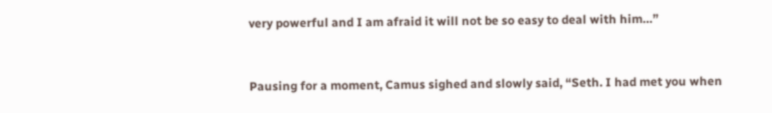very powerful and I am afraid it will not be so easy to deal with him…”


Pausing for a moment, Camus sighed and slowly said, “Seth. I had met you when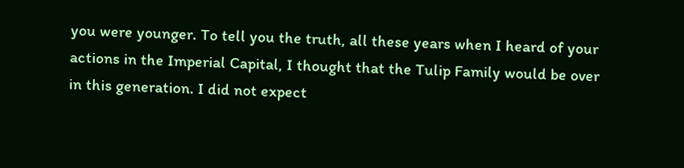you were younger. To tell you the truth, all these years when I heard of your actions in the Imperial Capital, I thought that the Tulip Family would be over in this generation. I did not expect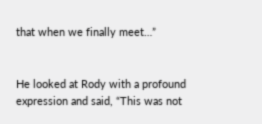that when we finally meet…”


He looked at Rody with a profound expression and said, “This was not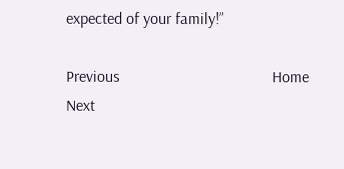expected of your family!”

Previous                                      Home                  Next